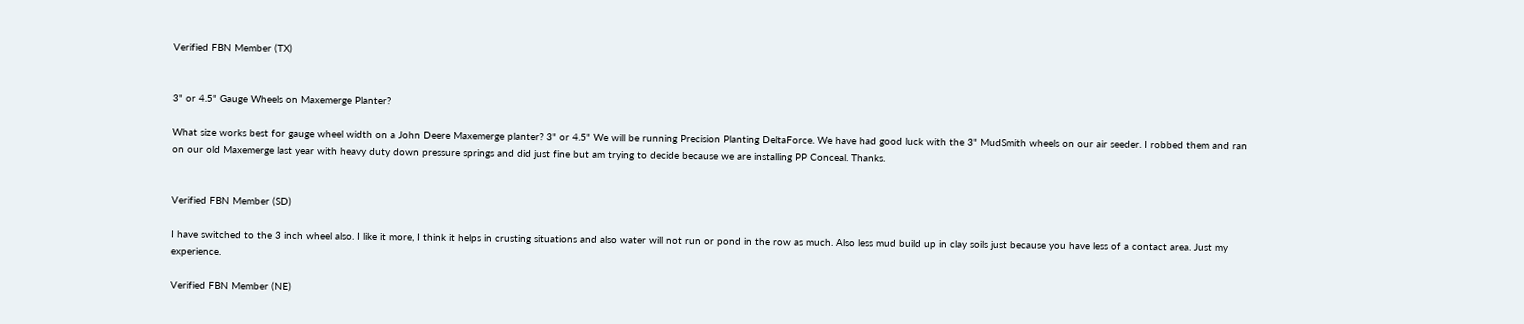Verified FBN Member (TX)


3" or 4.5" Gauge Wheels on Maxemerge Planter?

What size works best for gauge wheel width on a John Deere Maxemerge planter? 3" or 4.5" We will be running Precision Planting DeltaForce. We have had good luck with the 3" MudSmith wheels on our air seeder. I robbed them and ran on our old Maxemerge last year with heavy duty down pressure springs and did just fine but am trying to decide because we are installing PP Conceal. Thanks.


Verified FBN Member (SD)

I have switched to the 3 inch wheel also. I like it more, I think it helps in crusting situations and also water will not run or pond in the row as much. Also less mud build up in clay soils just because you have less of a contact area. Just my experience.

Verified FBN Member (NE)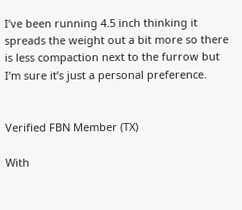I’ve been running 4.5 inch thinking it spreads the weight out a bit more so there is less compaction next to the furrow but I’m sure it’s just a personal preference.


Verified FBN Member (TX)

With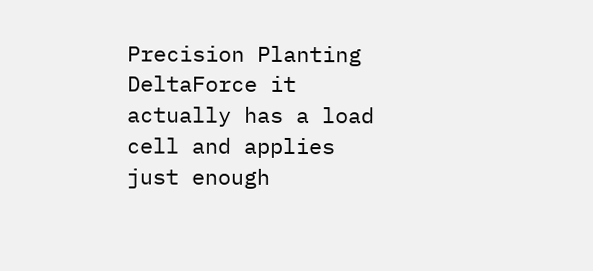Precision Planting DeltaForce it actually has a load cell and applies just enough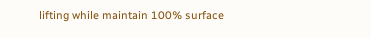lifting while maintain 100% surface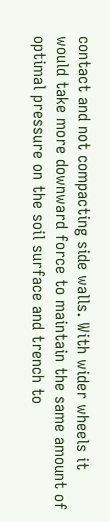contact and not compacting side walls. With wider wheels it would take more downward force to maintain the same amount of optimal pressure on the soil surface and trench to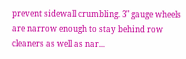prevent sidewall crumbling. 3" gauge wheels are narrow enough to stay behind row cleaners as well as nar...